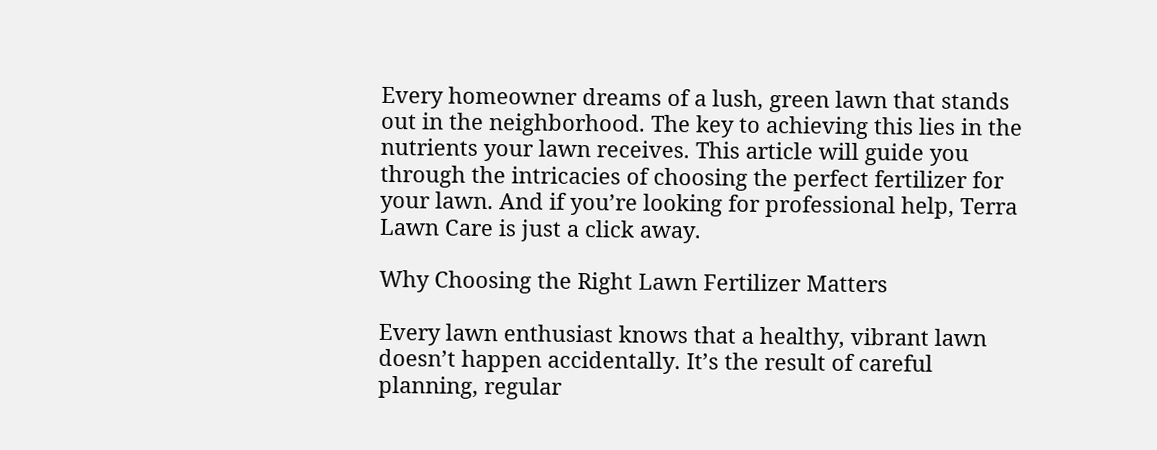Every homeowner dreams of a lush, green lawn that stands out in the neighborhood. The key to achieving this lies in the nutrients your lawn receives. This article will guide you through the intricacies of choosing the perfect fertilizer for your lawn. And if you’re looking for professional help, Terra Lawn Care is just a click away.

Why Choosing the Right Lawn Fertilizer Matters

Every lawn enthusiast knows that a healthy, vibrant lawn doesn’t happen accidentally. It’s the result of careful planning, regular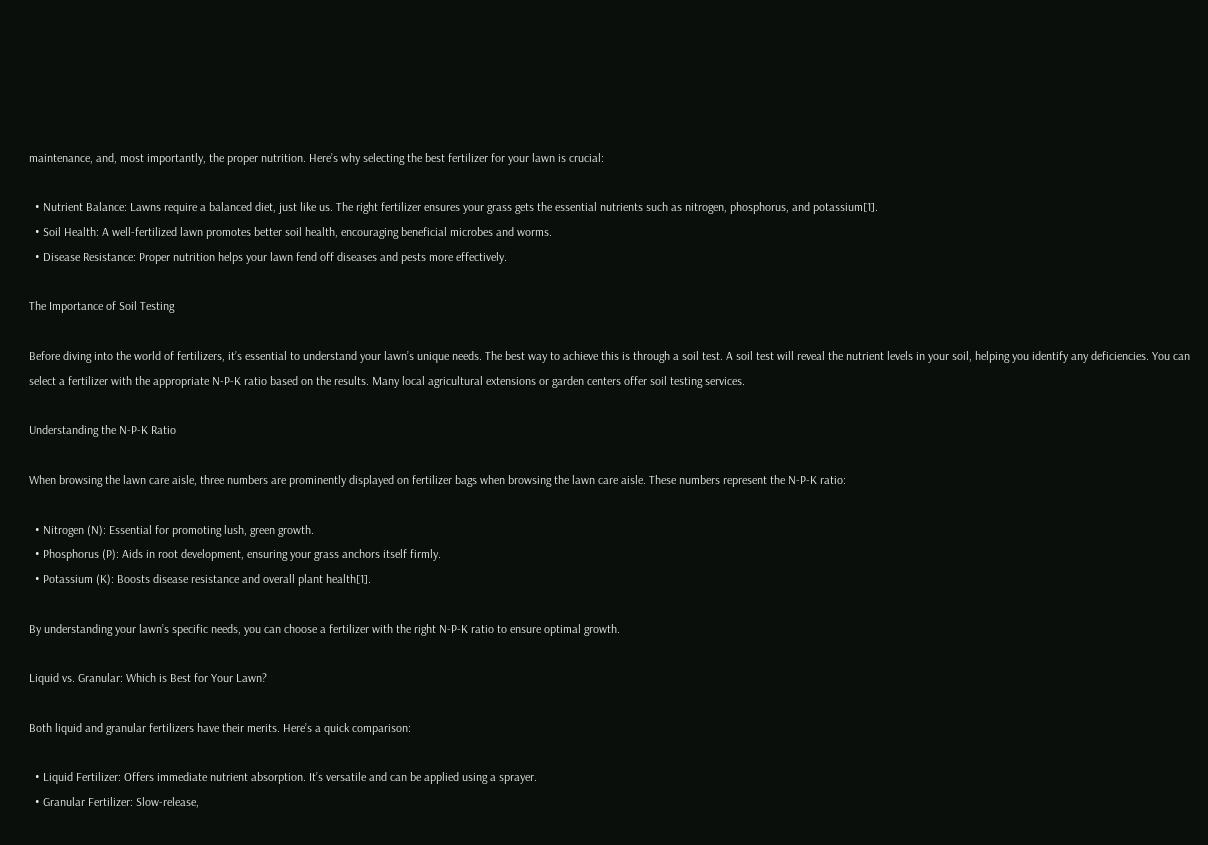maintenance, and, most importantly, the proper nutrition. Here’s why selecting the best fertilizer for your lawn is crucial:

  • Nutrient Balance: Lawns require a balanced diet, just like us. The right fertilizer ensures your grass gets the essential nutrients such as nitrogen, phosphorus, and potassium[1].
  • Soil Health: A well-fertilized lawn promotes better soil health, encouraging beneficial microbes and worms.
  • Disease Resistance: Proper nutrition helps your lawn fend off diseases and pests more effectively.

The Importance of Soil Testing

Before diving into the world of fertilizers, it’s essential to understand your lawn’s unique needs. The best way to achieve this is through a soil test. A soil test will reveal the nutrient levels in your soil, helping you identify any deficiencies. You can select a fertilizer with the appropriate N-P-K ratio based on the results. Many local agricultural extensions or garden centers offer soil testing services.

Understanding the N-P-K Ratio

When browsing the lawn care aisle, three numbers are prominently displayed on fertilizer bags when browsing the lawn care aisle. These numbers represent the N-P-K ratio:

  • Nitrogen (N): Essential for promoting lush, green growth.
  • Phosphorus (P): Aids in root development, ensuring your grass anchors itself firmly.
  • Potassium (K): Boosts disease resistance and overall plant health[1].

By understanding your lawn’s specific needs, you can choose a fertilizer with the right N-P-K ratio to ensure optimal growth.

Liquid vs. Granular: Which is Best for Your Lawn?

Both liquid and granular fertilizers have their merits. Here’s a quick comparison:

  • Liquid Fertilizer: Offers immediate nutrient absorption. It’s versatile and can be applied using a sprayer.
  • Granular Fertilizer: Slow-release,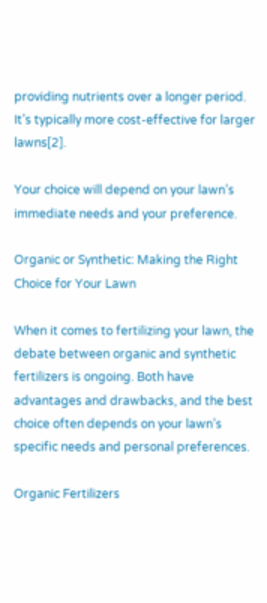providing nutrients over a longer period. It’s typically more cost-effective for larger lawns[2].

Your choice will depend on your lawn’s immediate needs and your preference.

Organic or Synthetic: Making the Right Choice for Your Lawn

When it comes to fertilizing your lawn, the debate between organic and synthetic fertilizers is ongoing. Both have advantages and drawbacks, and the best choice often depends on your lawn’s specific needs and personal preferences.

Organic Fertilizers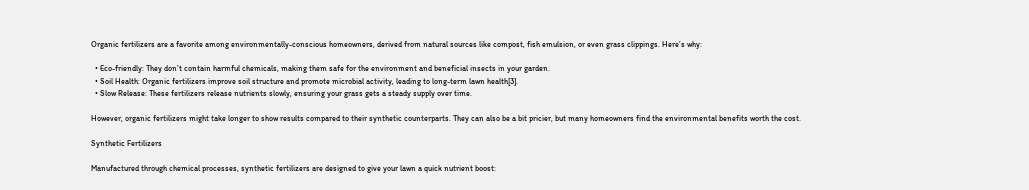Organic fertilizers are a favorite among environmentally-conscious homeowners, derived from natural sources like compost, fish emulsion, or even grass clippings. Here’s why:

  • Eco-friendly: They don’t contain harmful chemicals, making them safe for the environment and beneficial insects in your garden.
  • Soil Health: Organic fertilizers improve soil structure and promote microbial activity, leading to long-term lawn health[3].
  • Slow Release: These fertilizers release nutrients slowly, ensuring your grass gets a steady supply over time.

However, organic fertilizers might take longer to show results compared to their synthetic counterparts. They can also be a bit pricier, but many homeowners find the environmental benefits worth the cost.

Synthetic Fertilizers

Manufactured through chemical processes, synthetic fertilizers are designed to give your lawn a quick nutrient boost: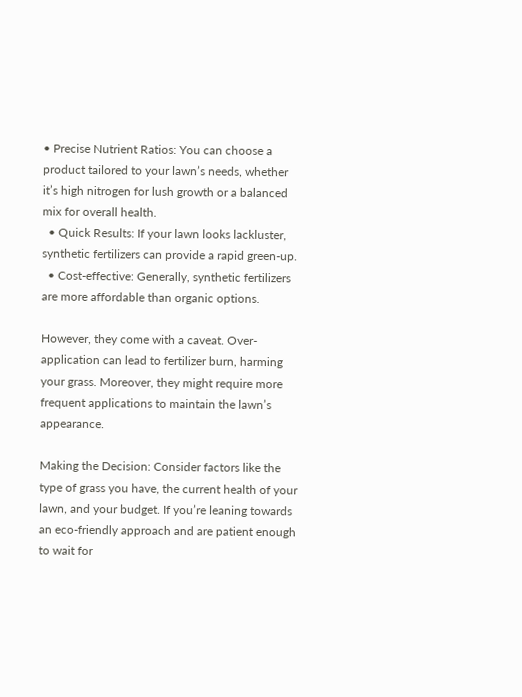• Precise Nutrient Ratios: You can choose a product tailored to your lawn’s needs, whether it’s high nitrogen for lush growth or a balanced mix for overall health.
  • Quick Results: If your lawn looks lackluster, synthetic fertilizers can provide a rapid green-up.
  • Cost-effective: Generally, synthetic fertilizers are more affordable than organic options.

However, they come with a caveat. Over-application can lead to fertilizer burn, harming your grass. Moreover, they might require more frequent applications to maintain the lawn’s appearance.

Making the Decision: Consider factors like the type of grass you have, the current health of your lawn, and your budget. If you’re leaning towards an eco-friendly approach and are patient enough to wait for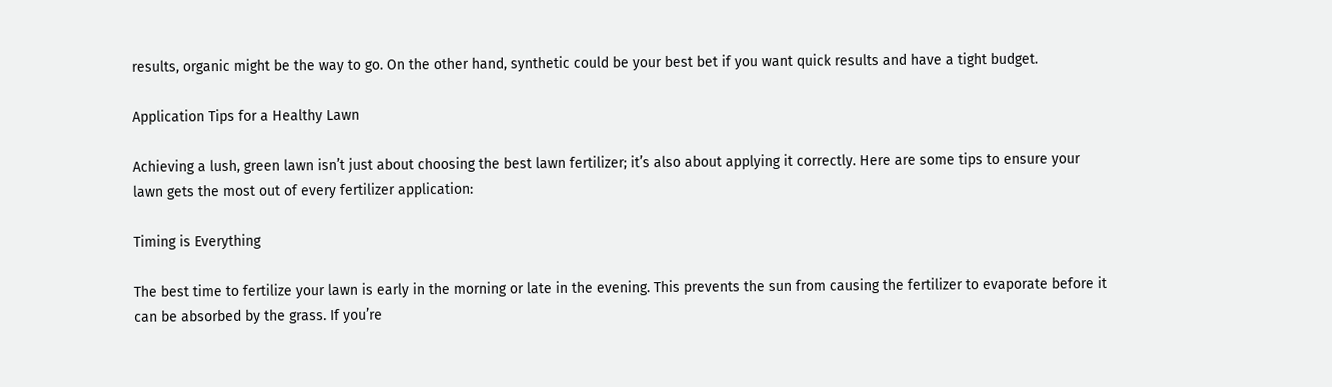results, organic might be the way to go. On the other hand, synthetic could be your best bet if you want quick results and have a tight budget.

Application Tips for a Healthy Lawn

Achieving a lush, green lawn isn’t just about choosing the best lawn fertilizer; it’s also about applying it correctly. Here are some tips to ensure your lawn gets the most out of every fertilizer application:

Timing is Everything

The best time to fertilize your lawn is early in the morning or late in the evening. This prevents the sun from causing the fertilizer to evaporate before it can be absorbed by the grass. If you’re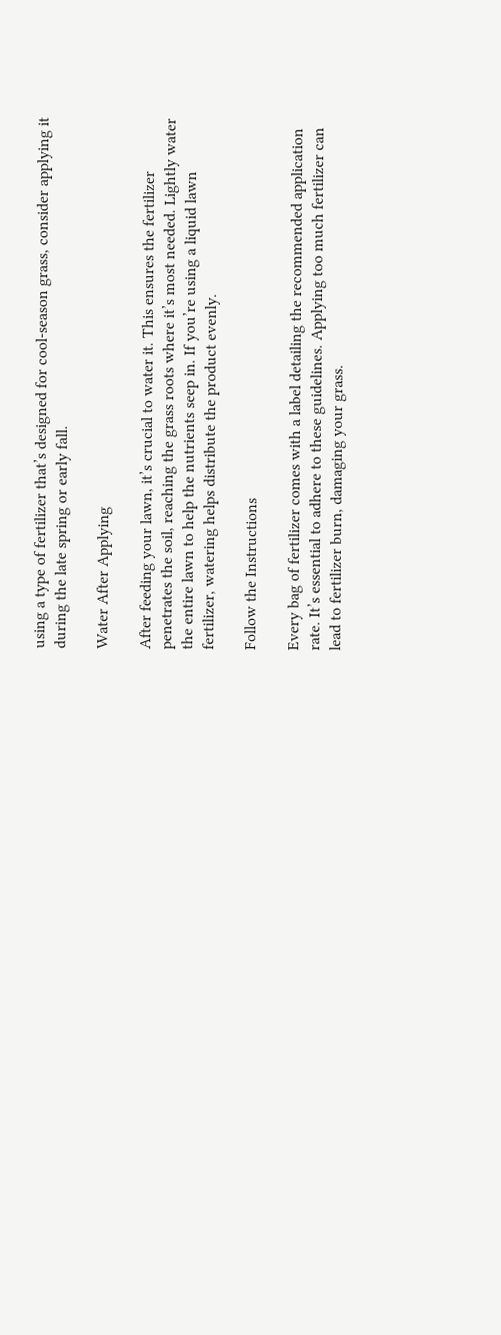using a type of fertilizer that’s designed for cool-season grass, consider applying it during the late spring or early fall.

Water After Applying

After feeding your lawn, it’s crucial to water it. This ensures the fertilizer penetrates the soil, reaching the grass roots where it’s most needed. Lightly water the entire lawn to help the nutrients seep in. If you’re using a liquid lawn fertilizer, watering helps distribute the product evenly.

Follow the Instructions

Every bag of fertilizer comes with a label detailing the recommended application rate. It’s essential to adhere to these guidelines. Applying too much fertilizer can lead to fertilizer burn, damaging your grass.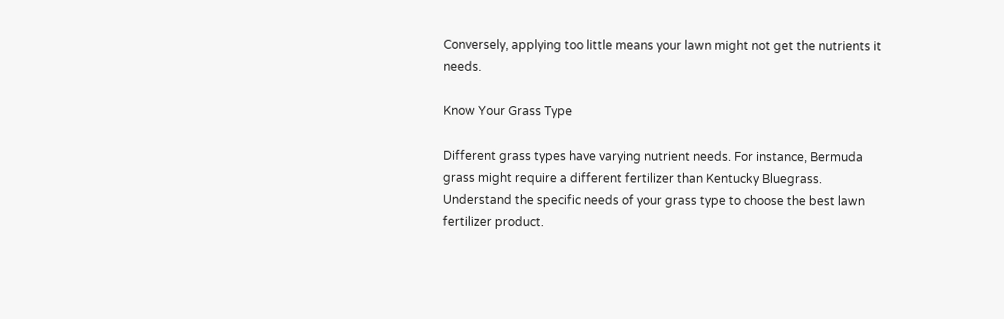Conversely, applying too little means your lawn might not get the nutrients it needs.

Know Your Grass Type

Different grass types have varying nutrient needs. For instance, Bermuda grass might require a different fertilizer than Kentucky Bluegrass. Understand the specific needs of your grass type to choose the best lawn fertilizer product.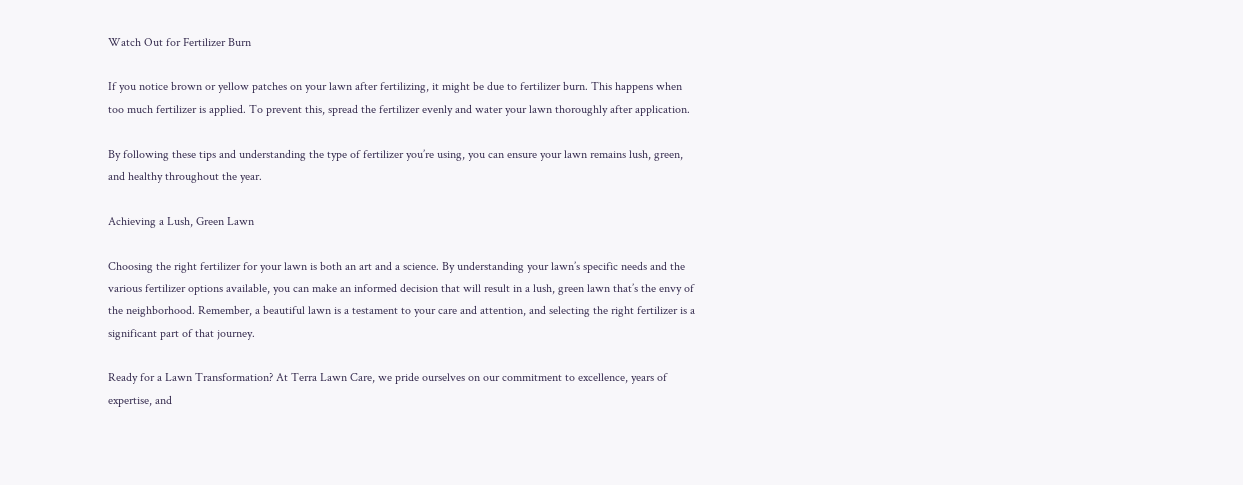Watch Out for Fertilizer Burn

If you notice brown or yellow patches on your lawn after fertilizing, it might be due to fertilizer burn. This happens when too much fertilizer is applied. To prevent this, spread the fertilizer evenly and water your lawn thoroughly after application.

By following these tips and understanding the type of fertilizer you’re using, you can ensure your lawn remains lush, green, and healthy throughout the year.

Achieving a Lush, Green Lawn

Choosing the right fertilizer for your lawn is both an art and a science. By understanding your lawn’s specific needs and the various fertilizer options available, you can make an informed decision that will result in a lush, green lawn that’s the envy of the neighborhood. Remember, a beautiful lawn is a testament to your care and attention, and selecting the right fertilizer is a significant part of that journey.

Ready for a Lawn Transformation? At Terra Lawn Care, we pride ourselves on our commitment to excellence, years of expertise, and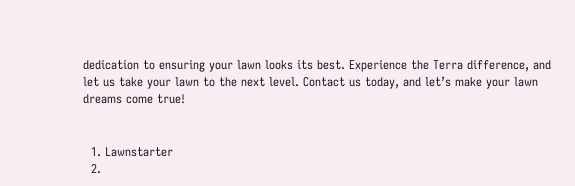dedication to ensuring your lawn looks its best. Experience the Terra difference, and let us take your lawn to the next level. Contact us today, and let’s make your lawn dreams come true!


  1. Lawnstarter
  2.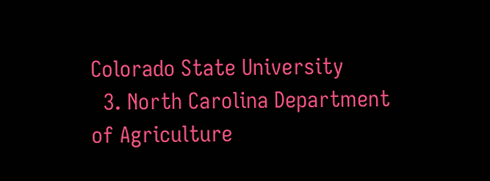Colorado State University
  3. North Carolina Department of Agriculture